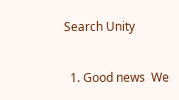Search Unity

  1. Good news  We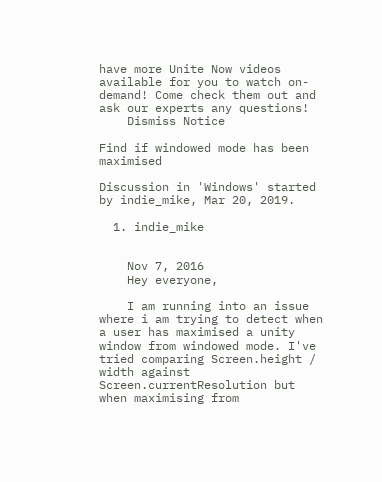have more Unite Now videos available for you to watch on-demand! Come check them out and ask our experts any questions!
    Dismiss Notice

Find if windowed mode has been maximised

Discussion in 'Windows' started by indie_mike, Mar 20, 2019.

  1. indie_mike


    Nov 7, 2016
    Hey everyone,

    I am running into an issue where i am trying to detect when a user has maximised a unity window from windowed mode. I've tried comparing Screen.height / width against Screen.currentResolution but when maximising from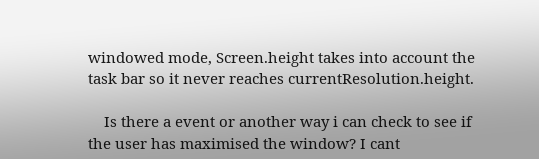windowed mode, Screen.height takes into account the task bar so it never reaches currentResolution.height.

    Is there a event or another way i can check to see if the user has maximised the window? I cant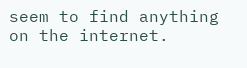seem to find anything on the internet.